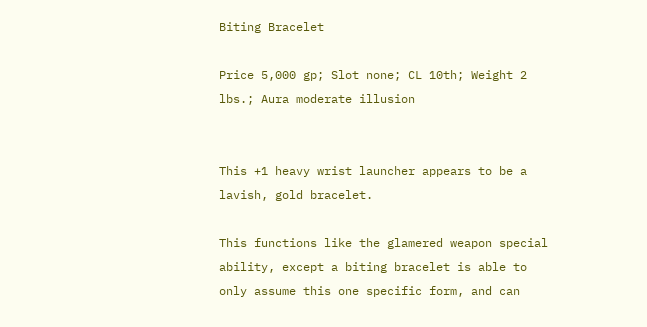Biting Bracelet

Price 5,000 gp; Slot none; CL 10th; Weight 2 lbs.; Aura moderate illusion


This +1 heavy wrist launcher appears to be a lavish, gold bracelet.

This functions like the glamered weapon special ability, except a biting bracelet is able to only assume this one specific form, and can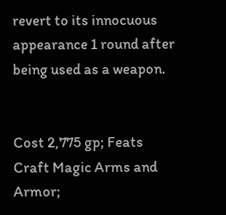revert to its innocuous appearance 1 round after being used as a weapon.


Cost 2,775 gp; Feats Craft Magic Arms and Armor;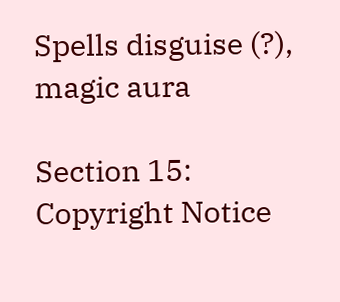Spells disguise (?), magic aura

Section 15: Copyright Notice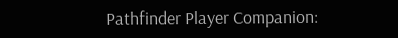Pathfinder Player Companion: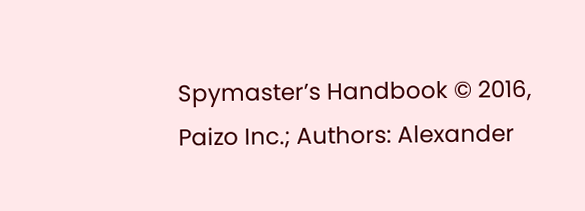Spymaster’s Handbook © 2016, Paizo Inc.; Authors: Alexander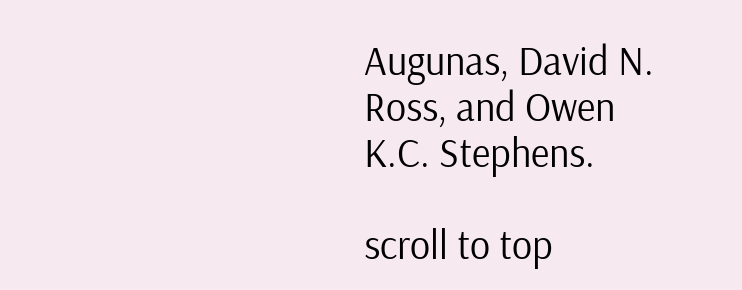Augunas, David N. Ross, and Owen K.C. Stephens.

scroll to top